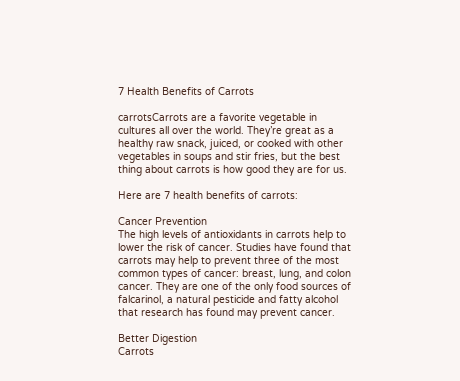7 Health Benefits of Carrots

carrotsCarrots are a favorite vegetable in cultures all over the world. They’re great as a healthy raw snack, juiced, or cooked with other vegetables in soups and stir fries, but the best thing about carrots is how good they are for us.

Here are 7 health benefits of carrots:

Cancer Prevention
The high levels of antioxidants in carrots help to lower the risk of cancer. Studies have found that carrots may help to prevent three of the most common types of cancer: breast, lung, and colon cancer. They are one of the only food sources of falcarinol, a natural pesticide and fatty alcohol that research has found may prevent cancer.

Better Digestion
Carrots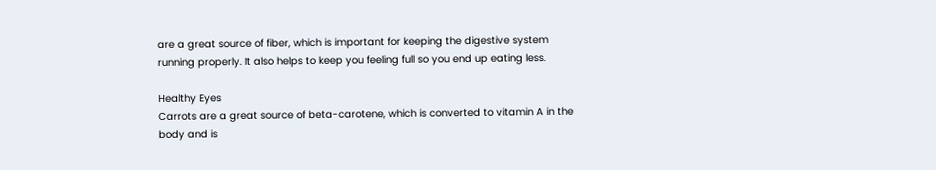are a great source of fiber, which is important for keeping the digestive system running properly. It also helps to keep you feeling full so you end up eating less.

Healthy Eyes
Carrots are a great source of beta-carotene, which is converted to vitamin A in the body and is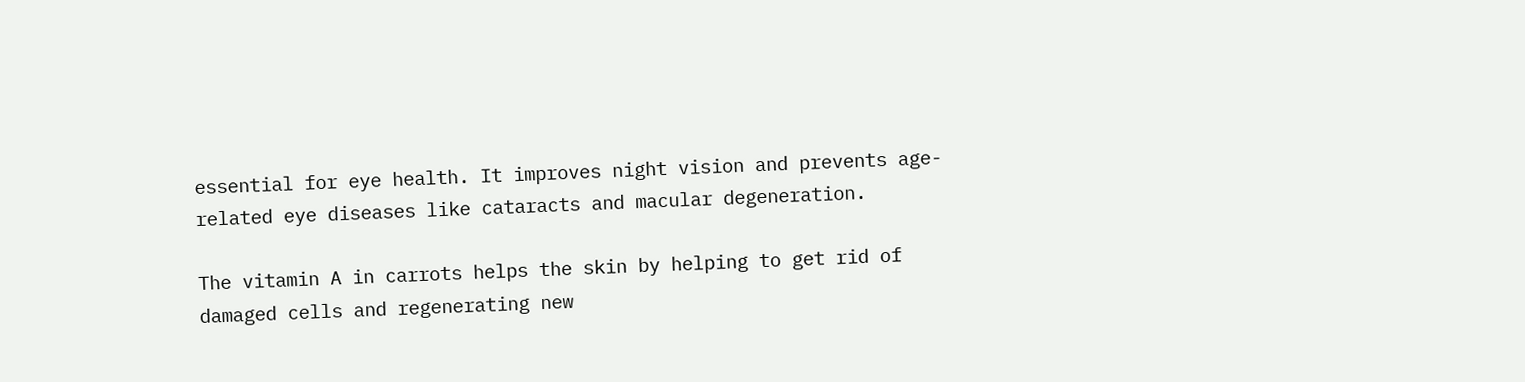essential for eye health. It improves night vision and prevents age-related eye diseases like cataracts and macular degeneration.

The vitamin A in carrots helps the skin by helping to get rid of damaged cells and regenerating new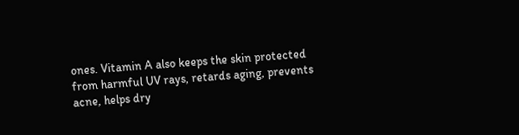ones. Vitamin A also keeps the skin protected from harmful UV rays, retards aging, prevents acne, helps dry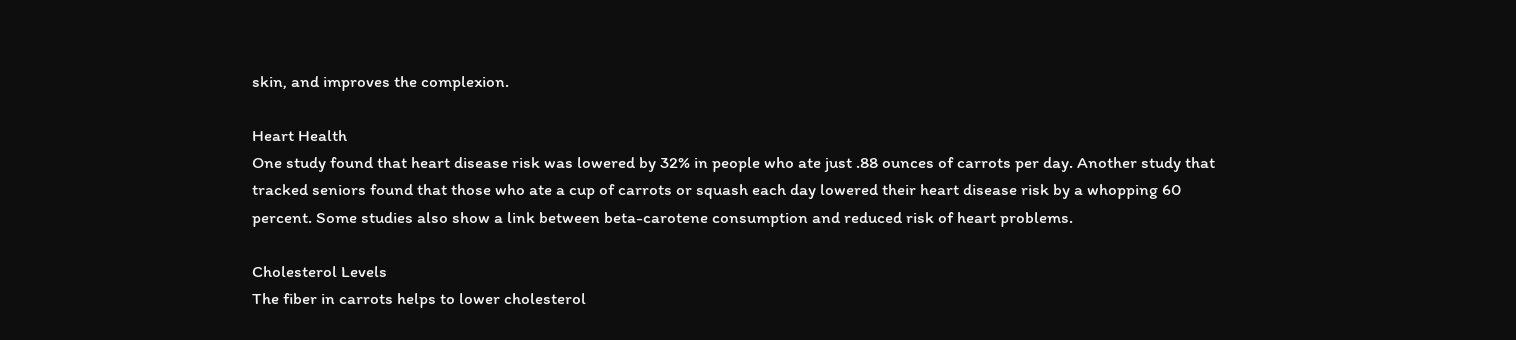skin, and improves the complexion.

Heart Health
One study found that heart disease risk was lowered by 32% in people who ate just .88 ounces of carrots per day. Another study that tracked seniors found that those who ate a cup of carrots or squash each day lowered their heart disease risk by a whopping 60 percent. Some studies also show a link between beta-carotene consumption and reduced risk of heart problems.

Cholesterol Levels
The fiber in carrots helps to lower cholesterol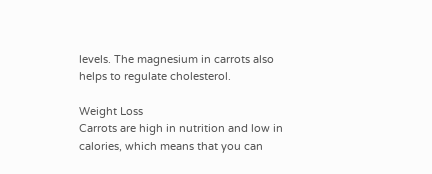levels. The magnesium in carrots also helps to regulate cholesterol.

Weight Loss
Carrots are high in nutrition and low in calories, which means that you can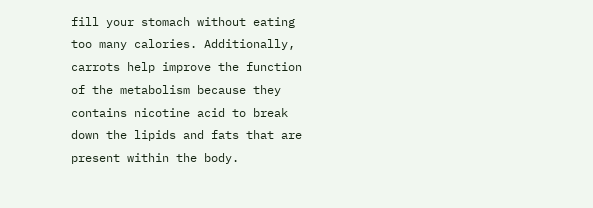fill your stomach without eating too many calories. Additionally, carrots help improve the function of the metabolism because they contains nicotine acid to break down the lipids and fats that are present within the body.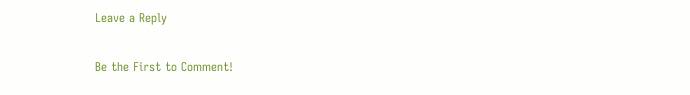Leave a Reply

Be the First to Comment!